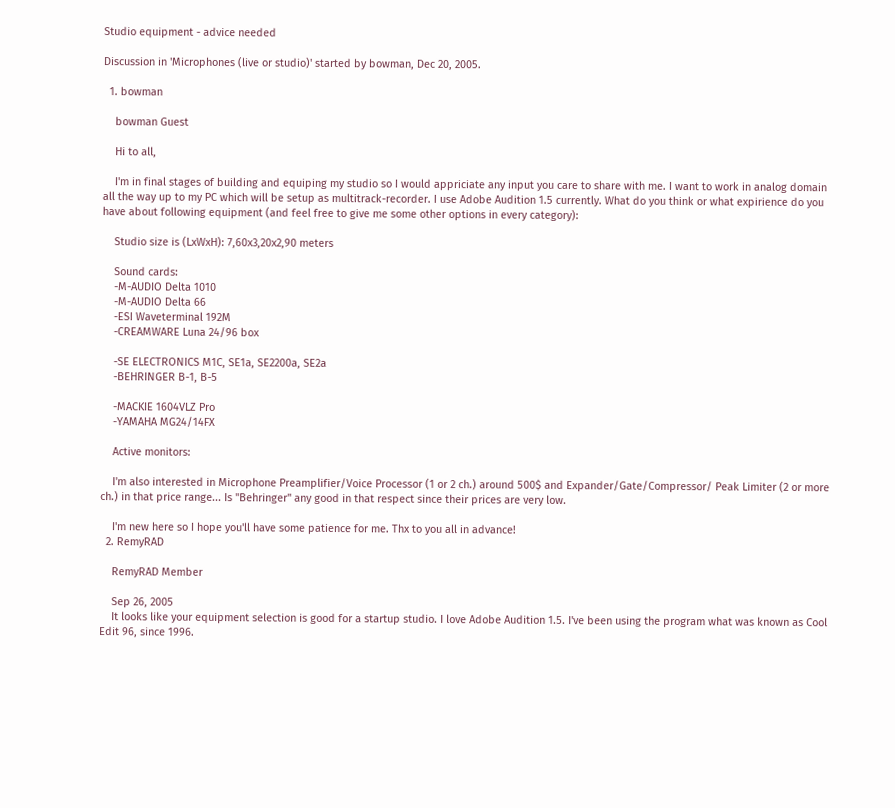Studio equipment - advice needed

Discussion in 'Microphones (live or studio)' started by bowman, Dec 20, 2005.

  1. bowman

    bowman Guest

    Hi to all,

    I'm in final stages of building and equiping my studio so I would appriciate any input you care to share with me. I want to work in analog domain all the way up to my PC which will be setup as multitrack-recorder. I use Adobe Audition 1.5 currently. What do you think or what expirience do you have about following equipment (and feel free to give me some other options in every category):

    Studio size is (LxWxH): 7,60x3,20x2,90 meters

    Sound cards:
    -M-AUDIO Delta 1010
    -M-AUDIO Delta 66
    -ESI Waveterminal 192M
    -CREAMWARE Luna 24/96 box

    -SE ELECTRONICS M1C, SE1a, SE2200a, SE2a
    -BEHRINGER B-1, B-5

    -MACKIE 1604VLZ Pro
    -YAMAHA MG24/14FX

    Active monitors:

    I'm also interested in Microphone Preamplifier/Voice Processor (1 or 2 ch.) around 500$ and Expander/Gate/Compressor/ Peak Limiter (2 or more ch.) in that price range... Is "Behringer" any good in that respect since their prices are very low.

    I'm new here so I hope you'll have some patience for me. Thx to you all in advance!
  2. RemyRAD

    RemyRAD Member

    Sep 26, 2005
    It looks like your equipment selection is good for a startup studio. I love Adobe Audition 1.5. I've been using the program what was known as Cool Edit 96, since 1996.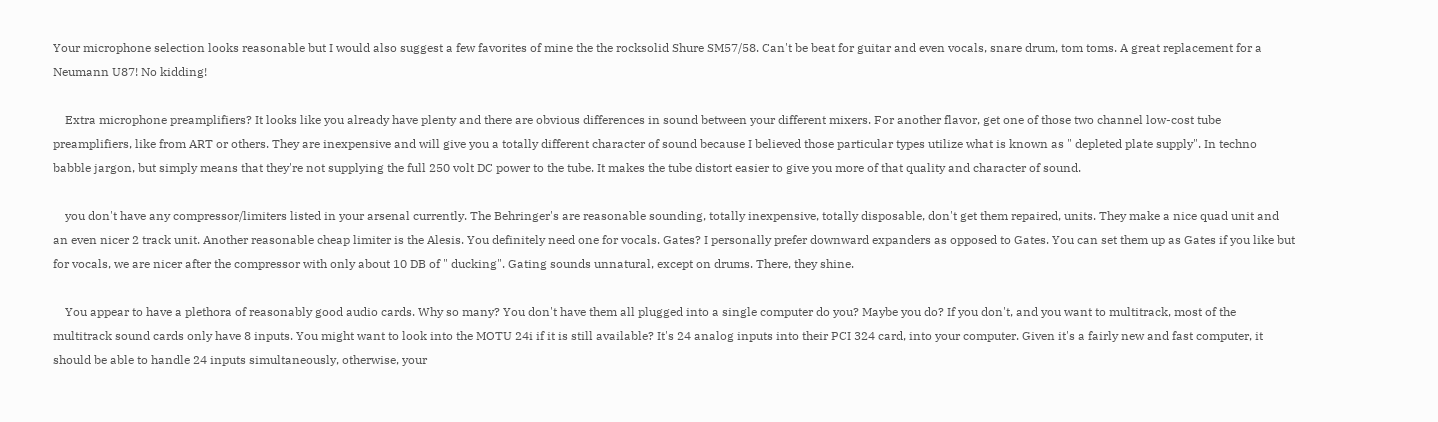Your microphone selection looks reasonable but I would also suggest a few favorites of mine the the rocksolid Shure SM57/58. Can't be beat for guitar and even vocals, snare drum, tom toms. A great replacement for a Neumann U87! No kidding!

    Extra microphone preamplifiers? It looks like you already have plenty and there are obvious differences in sound between your different mixers. For another flavor, get one of those two channel low-cost tube preamplifiers, like from ART or others. They are inexpensive and will give you a totally different character of sound because I believed those particular types utilize what is known as " depleted plate supply". In techno babble jargon, but simply means that they're not supplying the full 250 volt DC power to the tube. It makes the tube distort easier to give you more of that quality and character of sound.

    you don't have any compressor/limiters listed in your arsenal currently. The Behringer's are reasonable sounding, totally inexpensive, totally disposable, don't get them repaired, units. They make a nice quad unit and an even nicer 2 track unit. Another reasonable cheap limiter is the Alesis. You definitely need one for vocals. Gates? I personally prefer downward expanders as opposed to Gates. You can set them up as Gates if you like but for vocals, we are nicer after the compressor with only about 10 DB of " ducking". Gating sounds unnatural, except on drums. There, they shine.

    You appear to have a plethora of reasonably good audio cards. Why so many? You don't have them all plugged into a single computer do you? Maybe you do? If you don't, and you want to multitrack, most of the multitrack sound cards only have 8 inputs. You might want to look into the MOTU 24i if it is still available? It's 24 analog inputs into their PCI 324 card, into your computer. Given it's a fairly new and fast computer, it should be able to handle 24 inputs simultaneously, otherwise, your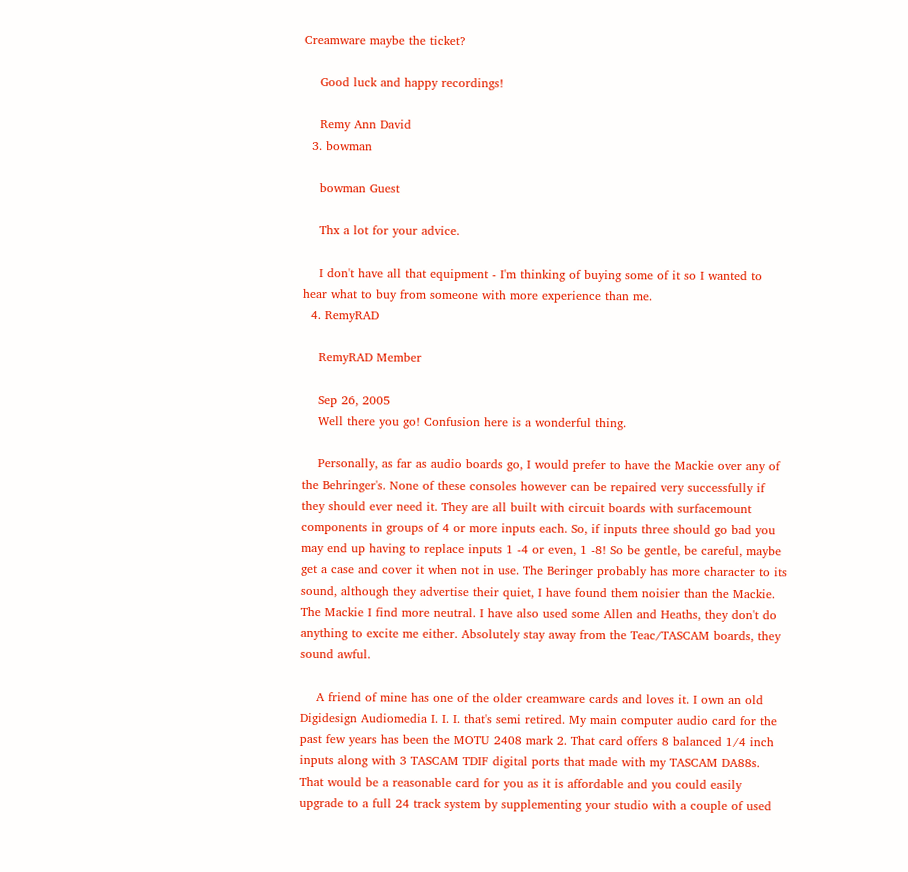Creamware maybe the ticket?

    Good luck and happy recordings!

    Remy Ann David
  3. bowman

    bowman Guest

    Thx a lot for your advice.

    I don't have all that equipment - I'm thinking of buying some of it so I wanted to hear what to buy from someone with more experience than me.
  4. RemyRAD

    RemyRAD Member

    Sep 26, 2005
    Well there you go! Confusion here is a wonderful thing.

    Personally, as far as audio boards go, I would prefer to have the Mackie over any of the Behringer's. None of these consoles however can be repaired very successfully if they should ever need it. They are all built with circuit boards with surfacemount components in groups of 4 or more inputs each. So, if inputs three should go bad you may end up having to replace inputs 1 -4 or even, 1 -8! So be gentle, be careful, maybe get a case and cover it when not in use. The Beringer probably has more character to its sound, although they advertise their quiet, I have found them noisier than the Mackie. The Mackie I find more neutral. I have also used some Allen and Heaths, they don't do anything to excite me either. Absolutely stay away from the Teac/TASCAM boards, they sound awful.

    A friend of mine has one of the older creamware cards and loves it. I own an old Digidesign Audiomedia I. I. I. that's semi retired. My main computer audio card for the past few years has been the MOTU 2408 mark 2. That card offers 8 balanced 1/4 inch inputs along with 3 TASCAM TDIF digital ports that made with my TASCAM DA88s. That would be a reasonable card for you as it is affordable and you could easily upgrade to a full 24 track system by supplementing your studio with a couple of used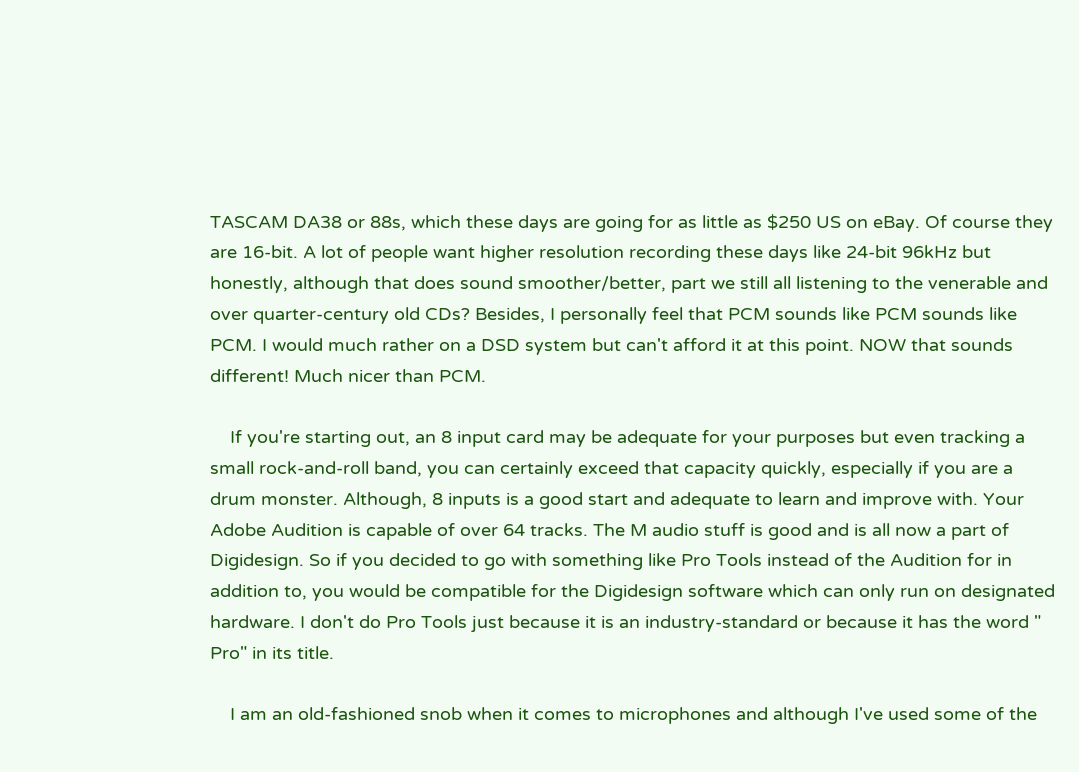TASCAM DA38 or 88s, which these days are going for as little as $250 US on eBay. Of course they are 16-bit. A lot of people want higher resolution recording these days like 24-bit 96kHz but honestly, although that does sound smoother/better, part we still all listening to the venerable and over quarter-century old CDs? Besides, I personally feel that PCM sounds like PCM sounds like PCM. I would much rather on a DSD system but can't afford it at this point. NOW that sounds different! Much nicer than PCM.

    If you're starting out, an 8 input card may be adequate for your purposes but even tracking a small rock-and-roll band, you can certainly exceed that capacity quickly, especially if you are a drum monster. Although, 8 inputs is a good start and adequate to learn and improve with. Your Adobe Audition is capable of over 64 tracks. The M audio stuff is good and is all now a part of Digidesign. So if you decided to go with something like Pro Tools instead of the Audition for in addition to, you would be compatible for the Digidesign software which can only run on designated hardware. I don't do Pro Tools just because it is an industry-standard or because it has the word " Pro" in its title.

    I am an old-fashioned snob when it comes to microphones and although I've used some of the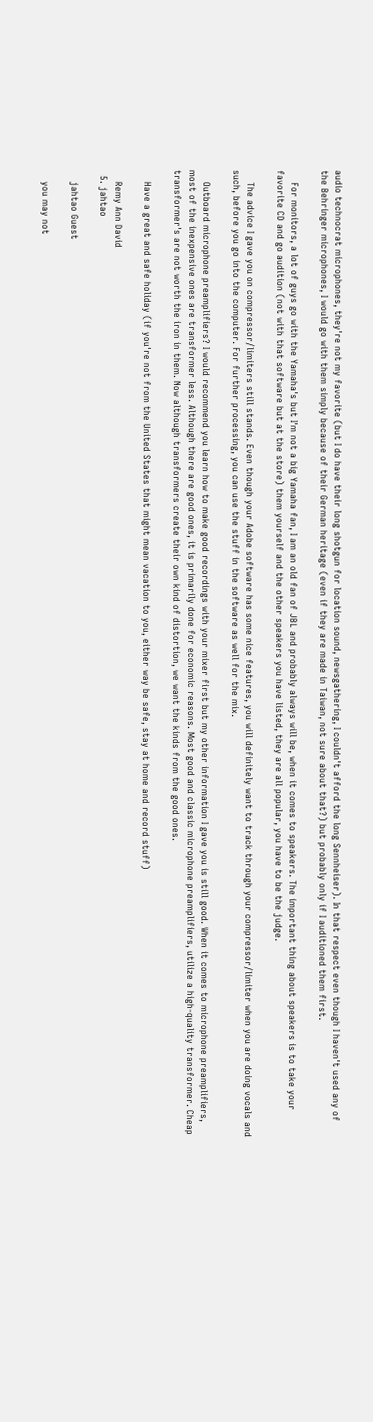audio technocrat microphones, they're not my favorite (but I do have their long shotgun for location sound, newsgathering, I couldn't afford the long Sennheiser). In that respect even though I haven't used any of the Behringer microphones, I would go with them simply because of their German heritage (even if they are made in Taiwan, not sure about that?) but probably only if I auditioned them first.

    For monitors, a lot of guys go with the Yamaha's but I'm not a big Yamaha fan, I am an old fan of JBL and probably always will be, when it comes to speakers. The important thing about speakers is to take your favorite CD and go audition (not with that software but at the store) them yourself and the other speakers you have listed, they are all popular, you have to be the judge.

    The advice I gave you on compressor/limiters still stands. Even though your Adobe software has some nice features, you will definitely want to track through your compressor/limiter when you are doing vocals and such, before you go into the computer. For further processing, you can use the stuff in the software as well for the mix.

    Outboard microphone preamplifiers? I would recommend you learn how to make good recordings with your mixer first but my other information I gave you is still good. When it comes to microphone preamplifiers, most of the inexpensive ones are transformer less. Although there are good ones, it is primarily done for economic reasons. Most good and classic microphone preamplifiers, utilize a high-quality transformer. Cheap transformer's are not worth the iron in them. Now although transformers create their own kind of distortion, we want the kinds from the good ones.

    Have a great and safe holiday (if you're not from the United States that might mean vacation to you, either way be safe, stay at home and record stuff)

    Remy Ann David
  5. jahtao

    jahtao Guest

    you may not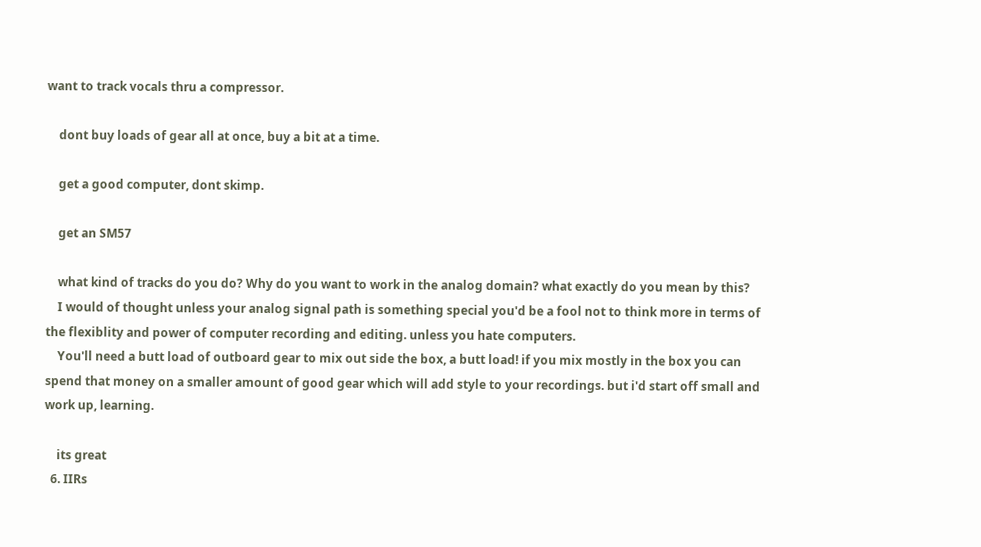want to track vocals thru a compressor.

    dont buy loads of gear all at once, buy a bit at a time.

    get a good computer, dont skimp.

    get an SM57

    what kind of tracks do you do? Why do you want to work in the analog domain? what exactly do you mean by this?
    I would of thought unless your analog signal path is something special you'd be a fool not to think more in terms of the flexiblity and power of computer recording and editing. unless you hate computers.
    You'll need a butt load of outboard gear to mix out side the box, a butt load! if you mix mostly in the box you can spend that money on a smaller amount of good gear which will add style to your recordings. but i'd start off small and work up, learning.

    its great
  6. IIRs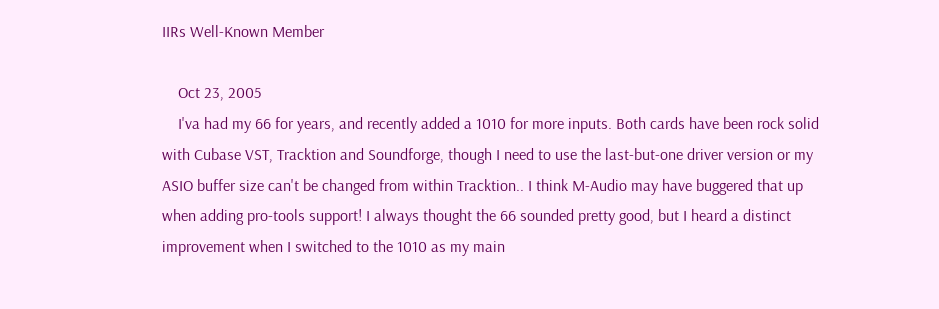IIRs Well-Known Member

    Oct 23, 2005
    I'va had my 66 for years, and recently added a 1010 for more inputs. Both cards have been rock solid with Cubase VST, Tracktion and Soundforge, though I need to use the last-but-one driver version or my ASIO buffer size can't be changed from within Tracktion.. I think M-Audio may have buggered that up when adding pro-tools support! I always thought the 66 sounded pretty good, but I heard a distinct improvement when I switched to the 1010 as my main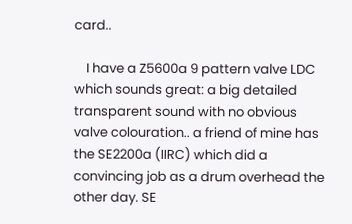card..

    I have a Z5600a 9 pattern valve LDC which sounds great: a big detailed transparent sound with no obvious valve colouration.. a friend of mine has the SE2200a (IIRC) which did a convincing job as a drum overhead the other day. SE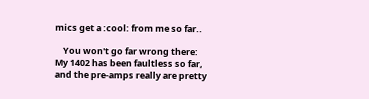mics get a :cool: from me so far..

    You won't go far wrong there: My 1402 has been faultless so far, and the pre-amps really are pretty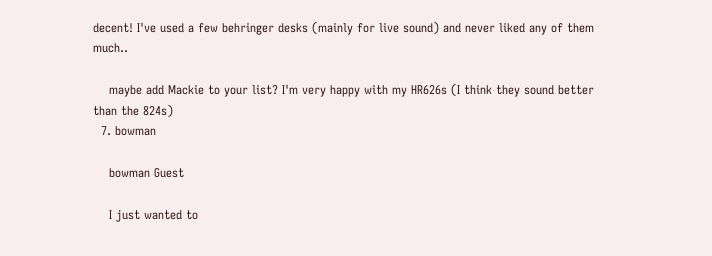decent! I've used a few behringer desks (mainly for live sound) and never liked any of them much..

    maybe add Mackie to your list? I'm very happy with my HR626s (I think they sound better than the 824s)
  7. bowman

    bowman Guest

    I just wanted to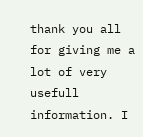thank you all for giving me a lot of very usefull information. I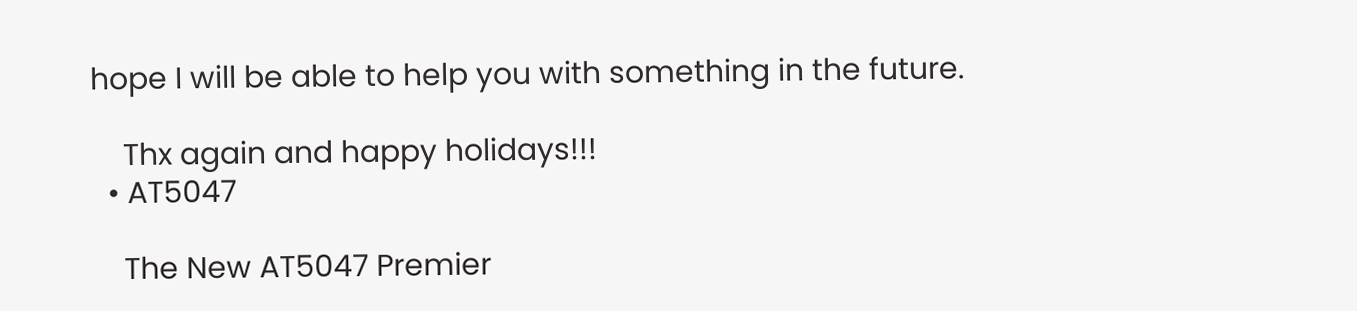hope I will be able to help you with something in the future.

    Thx again and happy holidays!!!
  • AT5047

    The New AT5047 Premier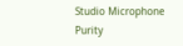Studio Microphone Purity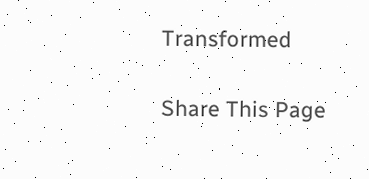Transformed

Share This Page